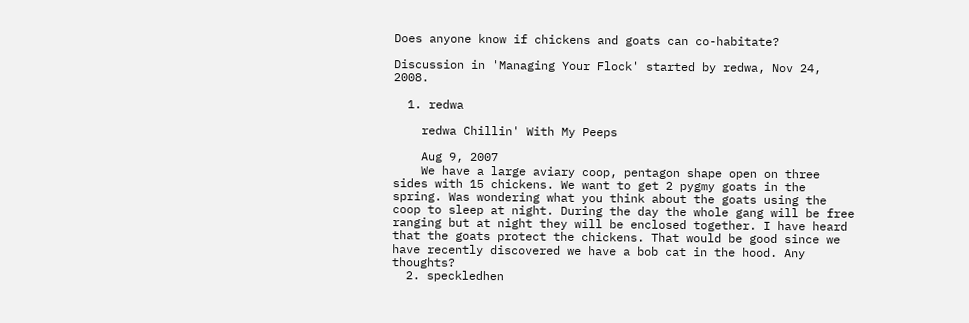Does anyone know if chickens and goats can co-habitate?

Discussion in 'Managing Your Flock' started by redwa, Nov 24, 2008.

  1. redwa

    redwa Chillin' With My Peeps

    Aug 9, 2007
    We have a large aviary coop, pentagon shape open on three sides with 15 chickens. We want to get 2 pygmy goats in the spring. Was wondering what you think about the goats using the coop to sleep at night. During the day the whole gang will be free ranging but at night they will be enclosed together. I have heard that the goats protect the chickens. That would be good since we have recently discovered we have a bob cat in the hood. Any thoughts?
  2. speckledhen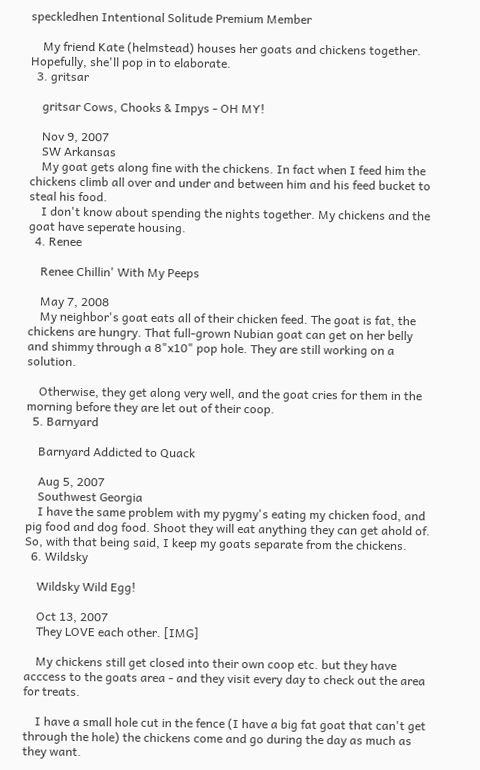speckledhen Intentional Solitude Premium Member

    My friend Kate (helmstead) houses her goats and chickens together. Hopefully, she'll pop in to elaborate.
  3. gritsar

    gritsar Cows, Chooks & Impys - OH MY!

    Nov 9, 2007
    SW Arkansas
    My goat gets along fine with the chickens. In fact when I feed him the chickens climb all over and under and between him and his feed bucket to steal his food.
    I don't know about spending the nights together. My chickens and the goat have seperate housing.
  4. Renee

    Renee Chillin' With My Peeps

    May 7, 2008
    My neighbor's goat eats all of their chicken feed. The goat is fat, the chickens are hungry. That full-grown Nubian goat can get on her belly and shimmy through a 8"x10" pop hole. They are still working on a solution.

    Otherwise, they get along very well, and the goat cries for them in the morning before they are let out of their coop.
  5. Barnyard

    Barnyard Addicted to Quack

    Aug 5, 2007
    Southwest Georgia
    I have the same problem with my pygmy's eating my chicken food, and pig food and dog food. Shoot they will eat anything they can get ahold of. So, with that being said, I keep my goats separate from the chickens.
  6. Wildsky

    Wildsky Wild Egg!

    Oct 13, 2007
    They LOVE each other. [IMG]

    My chickens still get closed into their own coop etc. but they have acccess to the goats area - and they visit every day to check out the area for treats.

    I have a small hole cut in the fence (I have a big fat goat that can't get through the hole) the chickens come and go during the day as much as they want.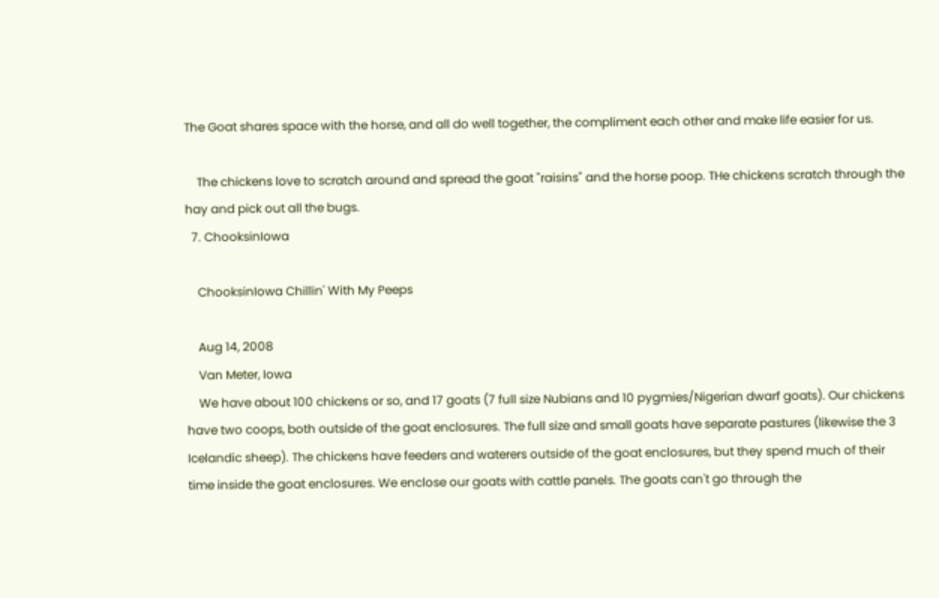The Goat shares space with the horse, and all do well together, the compliment each other and make life easier for us.

    The chickens love to scratch around and spread the goat "raisins" and the horse poop. THe chickens scratch through the hay and pick out all the bugs.
  7. ChooksinIowa

    ChooksinIowa Chillin' With My Peeps

    Aug 14, 2008
    Van Meter, Iowa
    We have about 100 chickens or so, and 17 goats (7 full size Nubians and 10 pygmies/Nigerian dwarf goats). Our chickens have two coops, both outside of the goat enclosures. The full size and small goats have separate pastures (likewise the 3 Icelandic sheep). The chickens have feeders and waterers outside of the goat enclosures, but they spend much of their time inside the goat enclosures. We enclose our goats with cattle panels. The goats can't go through the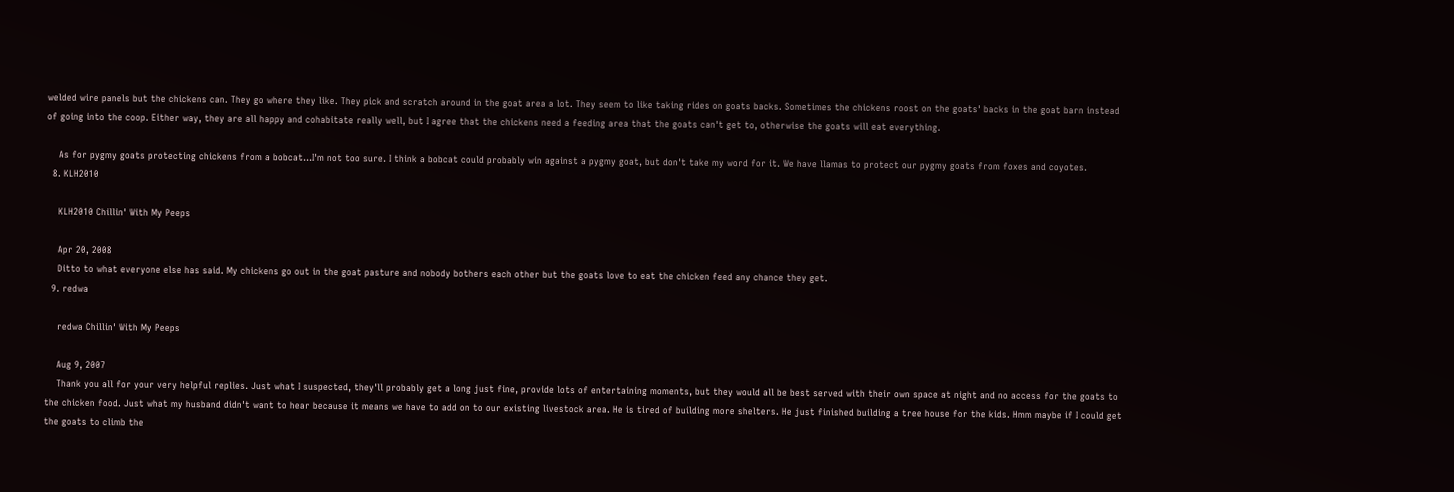welded wire panels but the chickens can. They go where they like. They pick and scratch around in the goat area a lot. They seem to like taking rides on goats backs. Sometimes the chickens roost on the goats' backs in the goat barn instead of going into the coop. Either way, they are all happy and cohabitate really well, but I agree that the chickens need a feeding area that the goats can't get to, otherwise the goats will eat everything.

    As for pygmy goats protecting chickens from a bobcat...I'm not too sure. I think a bobcat could probably win against a pygmy goat, but don't take my word for it. We have llamas to protect our pygmy goats from foxes and coyotes.
  8. KLH2010

    KLH2010 Chillin' With My Peeps

    Apr 20, 2008
    Ditto to what everyone else has said. My chickens go out in the goat pasture and nobody bothers each other but the goats love to eat the chicken feed any chance they get.
  9. redwa

    redwa Chillin' With My Peeps

    Aug 9, 2007
    Thank you all for your very helpful replies. Just what I suspected, they'll probably get a long just fine, provide lots of entertaining moments, but they would all be best served with their own space at night and no access for the goats to the chicken food. Just what my husband didn't want to hear because it means we have to add on to our existing livestock area. He is tired of building more shelters. He just finished building a tree house for the kids. Hmm maybe if I could get the goats to climb the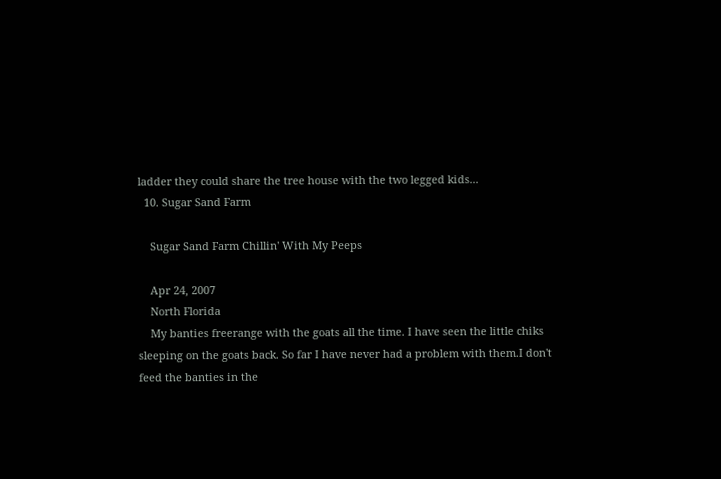ladder they could share the tree house with the two legged kids...
  10. Sugar Sand Farm

    Sugar Sand Farm Chillin' With My Peeps

    Apr 24, 2007
    North Florida
    My banties freerange with the goats all the time. I have seen the little chiks sleeping on the goats back. So far I have never had a problem with them.I don't feed the banties in the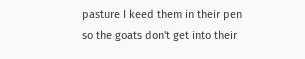pasture I keed them in their pen so the goats don't get into their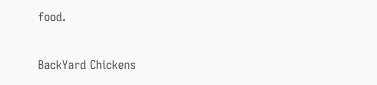food.

BackYard Chickens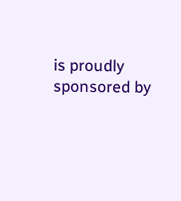is proudly sponsored by